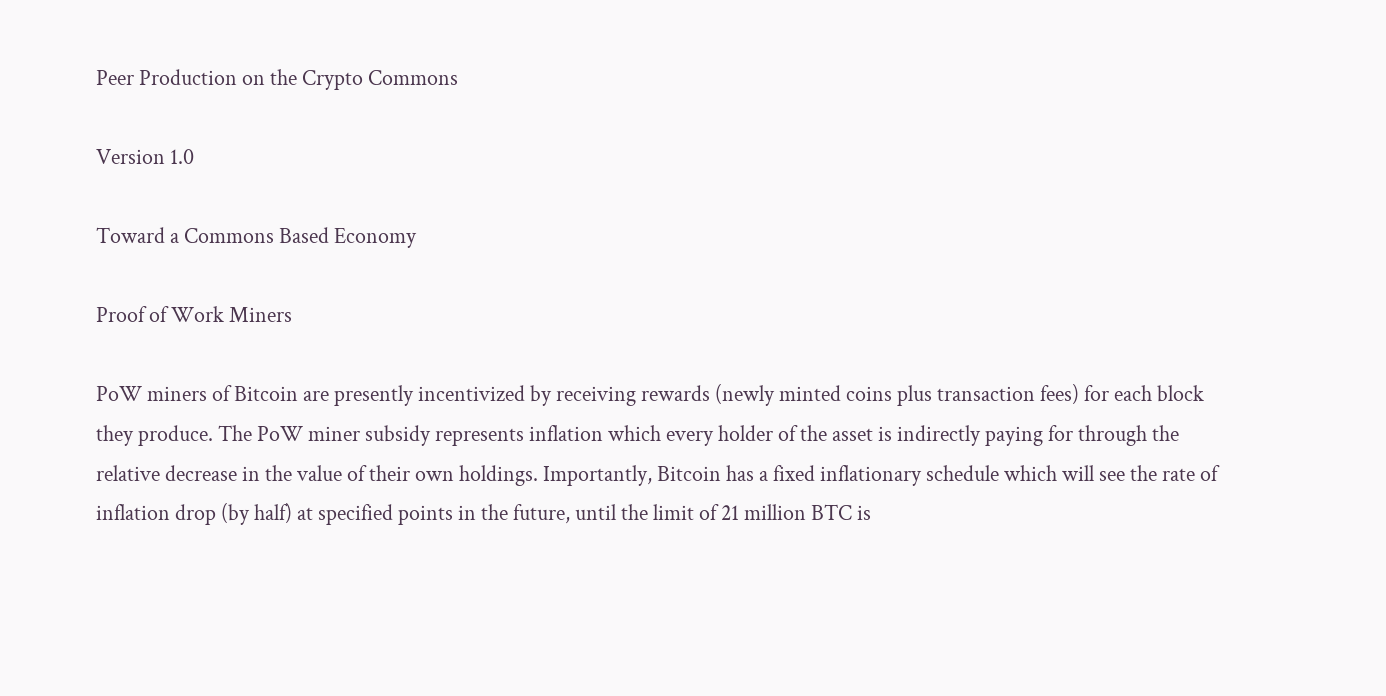Peer Production on the Crypto Commons

Version 1.0

Toward a Commons Based Economy

Proof of Work Miners

PoW miners of Bitcoin are presently incentivized by receiving rewards (newly minted coins plus transaction fees) for each block they produce. The PoW miner subsidy represents inflation which every holder of the asset is indirectly paying for through the relative decrease in the value of their own holdings. Importantly, Bitcoin has a fixed inflationary schedule which will see the rate of inflation drop (by half) at specified points in the future, until the limit of 21 million BTC is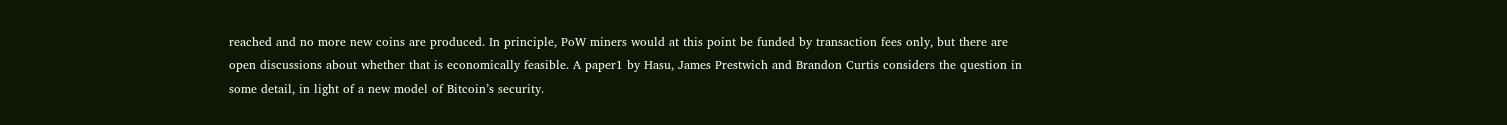reached and no more new coins are produced. In principle, PoW miners would at this point be funded by transaction fees only, but there are open discussions about whether that is economically feasible. A paper1 by Hasu, James Prestwich and Brandon Curtis considers the question in some detail, in light of a new model of Bitcoin’s security.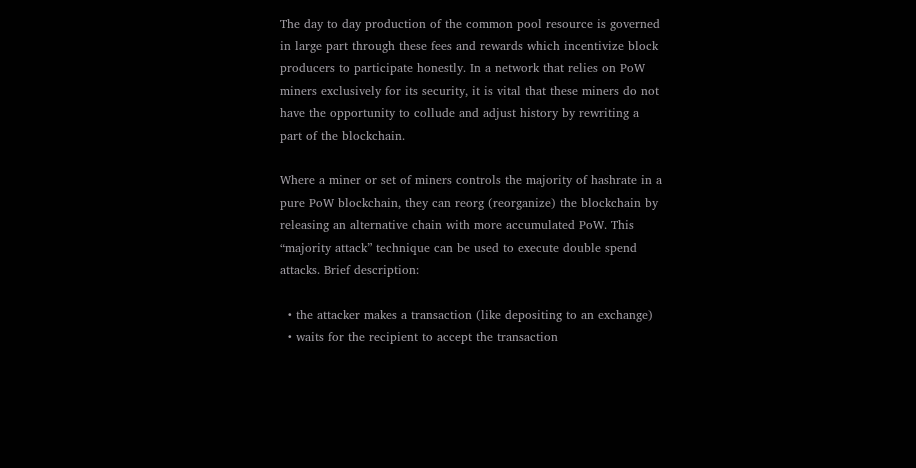The day to day production of the common pool resource is governed in large part through these fees and rewards which incentivize block producers to participate honestly. In a network that relies on PoW miners exclusively for its security, it is vital that these miners do not have the opportunity to collude and adjust history by rewriting a part of the blockchain.

Where a miner or set of miners controls the majority of hashrate in a pure PoW blockchain, they can reorg (reorganize) the blockchain by releasing an alternative chain with more accumulated PoW. This “majority attack” technique can be used to execute double spend attacks. Brief description:

  • the attacker makes a transaction (like depositing to an exchange)
  • waits for the recipient to accept the transaction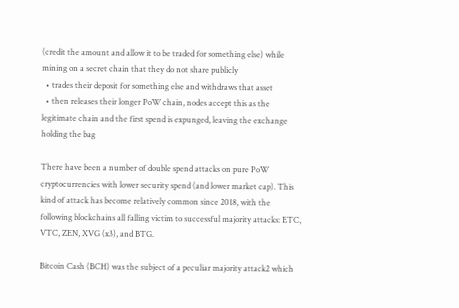(credit the amount and allow it to be traded for something else) while mining on a secret chain that they do not share publicly
  • trades their deposit for something else and withdraws that asset
  • then releases their longer PoW chain, nodes accept this as the legitimate chain and the first spend is expunged, leaving the exchange holding the bag

There have been a number of double spend attacks on pure PoW cryptocurrencies with lower security spend (and lower market cap). This kind of attack has become relatively common since 2018, with the following blockchains all falling victim to successful majority attacks: ETC, VTC, ZEN, XVG (x3), and BTG.

Bitcoin Cash (BCH) was the subject of a peculiar majority attack2 which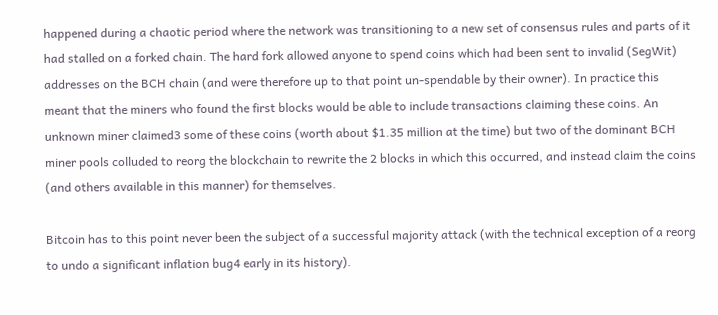happened during a chaotic period where the network was transitioning to a new set of consensus rules and parts of it had stalled on a forked chain. The hard fork allowed anyone to spend coins which had been sent to invalid (SegWit) addresses on the BCH chain (and were therefore up to that point un-spendable by their owner). In practice this meant that the miners who found the first blocks would be able to include transactions claiming these coins. An unknown miner claimed3 some of these coins (worth about $1.35 million at the time) but two of the dominant BCH miner pools colluded to reorg the blockchain to rewrite the 2 blocks in which this occurred, and instead claim the coins (and others available in this manner) for themselves.

Bitcoin has to this point never been the subject of a successful majority attack (with the technical exception of a reorg to undo a significant inflation bug4 early in its history).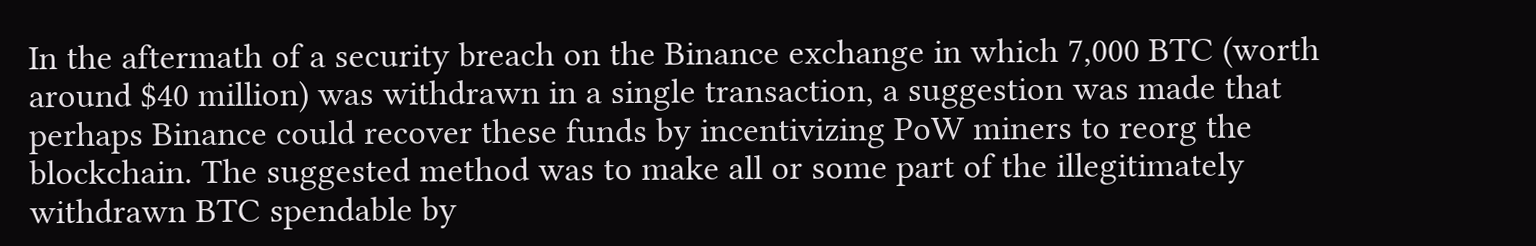In the aftermath of a security breach on the Binance exchange in which 7,000 BTC (worth around $40 million) was withdrawn in a single transaction, a suggestion was made that perhaps Binance could recover these funds by incentivizing PoW miners to reorg the blockchain. The suggested method was to make all or some part of the illegitimately withdrawn BTC spendable by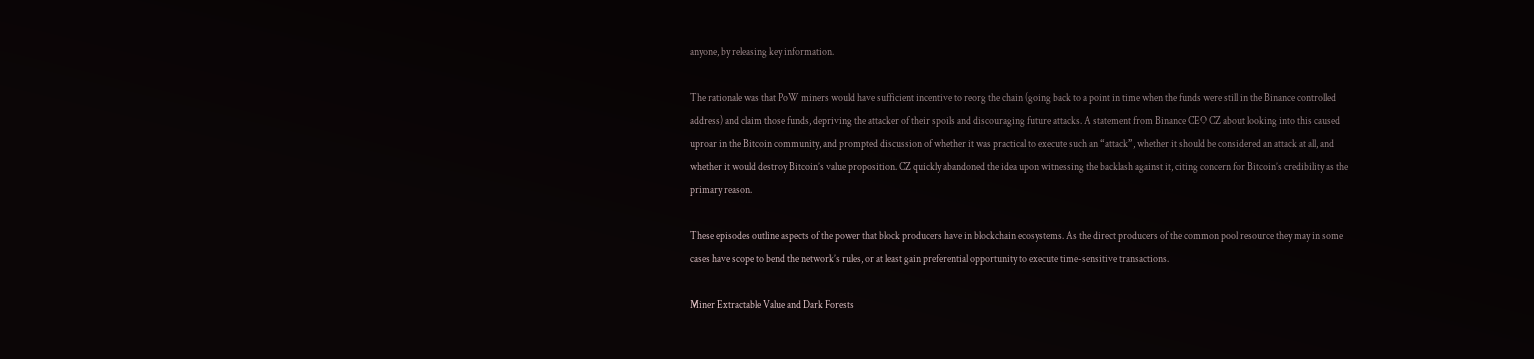anyone, by releasing key information.

The rationale was that PoW miners would have sufficient incentive to reorg the chain (going back to a point in time when the funds were still in the Binance controlled address) and claim those funds, depriving the attacker of their spoils and discouraging future attacks. A statement from Binance CEO CZ about looking into this caused uproar in the Bitcoin community, and prompted discussion of whether it was practical to execute such an “attack”, whether it should be considered an attack at all, and whether it would destroy Bitcoin’s value proposition. CZ quickly abandoned the idea upon witnessing the backlash against it, citing concern for Bitcoin’s credibility as the primary reason.

These episodes outline aspects of the power that block producers have in blockchain ecosystems. As the direct producers of the common pool resource they may in some cases have scope to bend the network’s rules, or at least gain preferential opportunity to execute time-sensitive transactions.

Miner Extractable Value and Dark Forests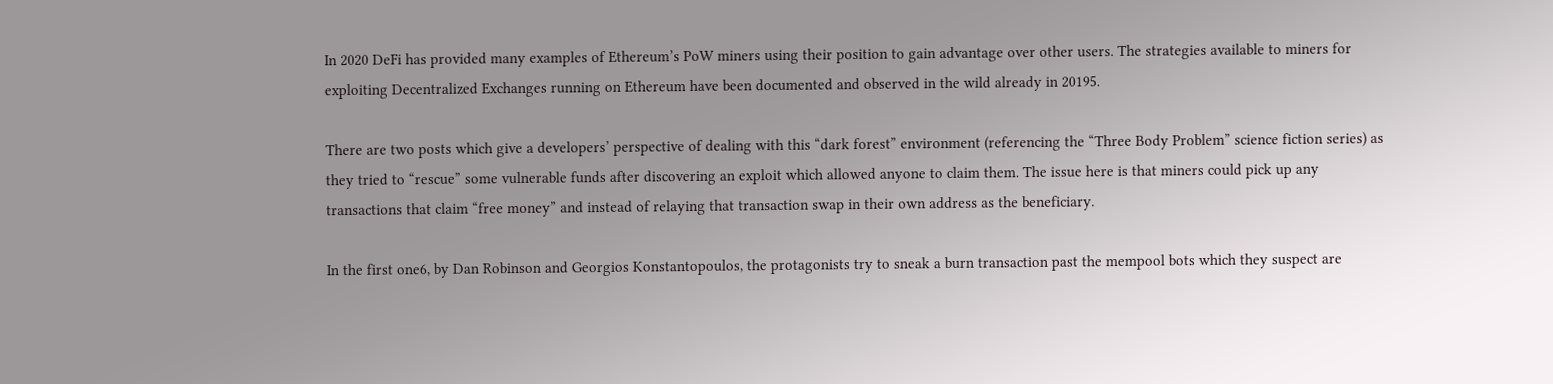In 2020 DeFi has provided many examples of Ethereum’s PoW miners using their position to gain advantage over other users. The strategies available to miners for exploiting Decentralized Exchanges running on Ethereum have been documented and observed in the wild already in 20195.

There are two posts which give a developers’ perspective of dealing with this “dark forest” environment (referencing the “Three Body Problem” science fiction series) as they tried to “rescue” some vulnerable funds after discovering an exploit which allowed anyone to claim them. The issue here is that miners could pick up any transactions that claim “free money” and instead of relaying that transaction swap in their own address as the beneficiary.

In the first one6, by Dan Robinson and Georgios Konstantopoulos, the protagonists try to sneak a burn transaction past the mempool bots which they suspect are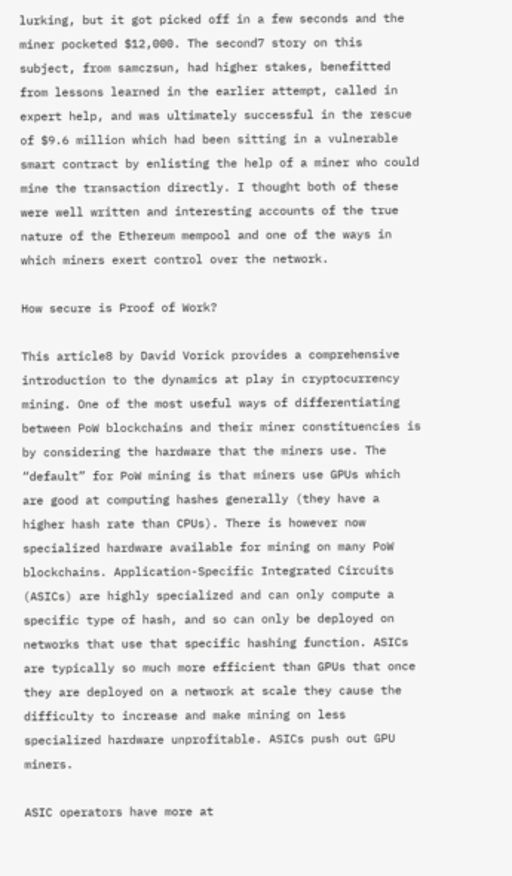lurking, but it got picked off in a few seconds and the miner pocketed $12,000. The second7 story on this subject, from samczsun, had higher stakes, benefitted from lessons learned in the earlier attempt, called in expert help, and was ultimately successful in the rescue of $9.6 million which had been sitting in a vulnerable smart contract by enlisting the help of a miner who could mine the transaction directly. I thought both of these were well written and interesting accounts of the true nature of the Ethereum mempool and one of the ways in which miners exert control over the network.

How secure is Proof of Work?

This article8 by David Vorick provides a comprehensive introduction to the dynamics at play in cryptocurrency mining. One of the most useful ways of differentiating between PoW blockchains and their miner constituencies is by considering the hardware that the miners use. The “default” for PoW mining is that miners use GPUs which are good at computing hashes generally (they have a higher hash rate than CPUs). There is however now specialized hardware available for mining on many PoW blockchains. Application-Specific Integrated Circuits (ASICs) are highly specialized and can only compute a specific type of hash, and so can only be deployed on networks that use that specific hashing function. ASICs are typically so much more efficient than GPUs that once they are deployed on a network at scale they cause the difficulty to increase and make mining on less specialized hardware unprofitable. ASICs push out GPU miners.

ASIC operators have more at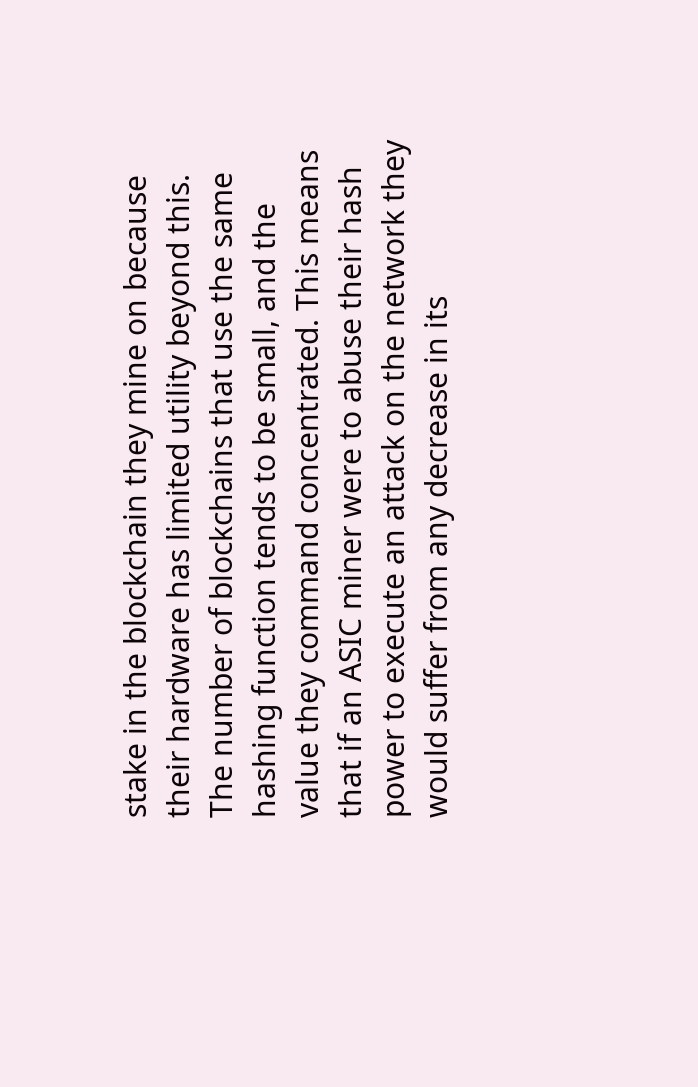stake in the blockchain they mine on because their hardware has limited utility beyond this. The number of blockchains that use the same hashing function tends to be small, and the value they command concentrated. This means that if an ASIC miner were to abuse their hash power to execute an attack on the network they would suffer from any decrease in its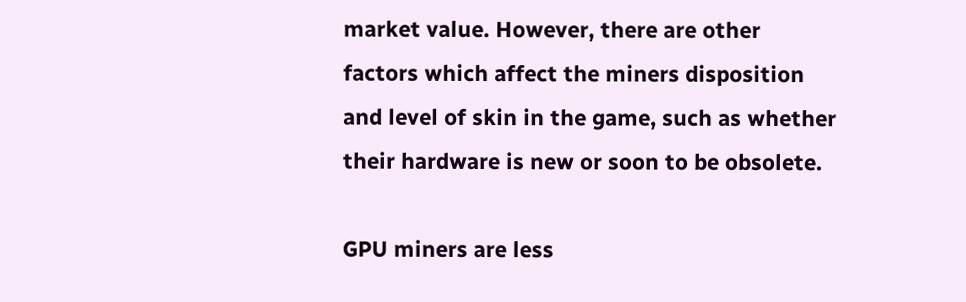market value. However, there are other factors which affect the miners disposition and level of skin in the game, such as whether their hardware is new or soon to be obsolete.

GPU miners are less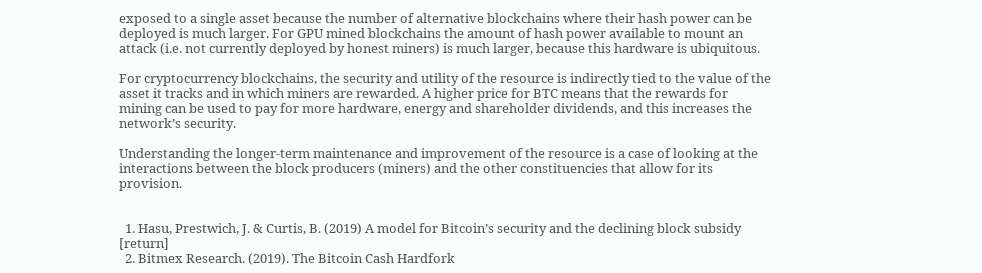exposed to a single asset because the number of alternative blockchains where their hash power can be deployed is much larger. For GPU mined blockchains the amount of hash power available to mount an attack (i.e. not currently deployed by honest miners) is much larger, because this hardware is ubiquitous.

For cryptocurrency blockchains, the security and utility of the resource is indirectly tied to the value of the asset it tracks and in which miners are rewarded. A higher price for BTC means that the rewards for mining can be used to pay for more hardware, energy and shareholder dividends, and this increases the network’s security.

Understanding the longer-term maintenance and improvement of the resource is a case of looking at the interactions between the block producers (miners) and the other constituencies that allow for its provision.


  1. Hasu, Prestwich, J. & Curtis, B. (2019) A model for Bitcoin’s security and the declining block subsidy [return]
  2. Bitmex Research. (2019). The Bitcoin Cash Hardfork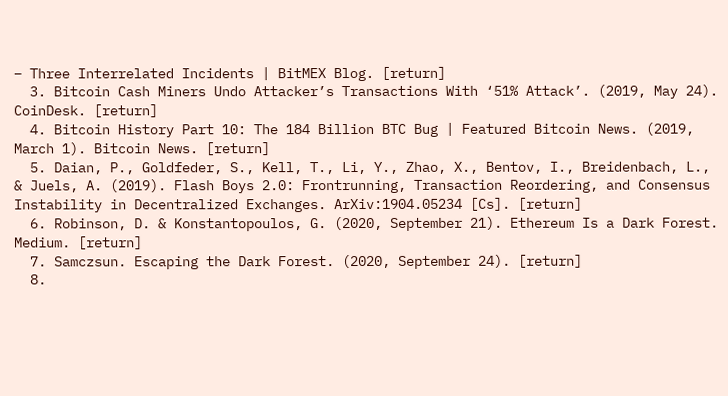– Three Interrelated Incidents | BitMEX Blog. [return]
  3. Bitcoin Cash Miners Undo Attacker’s Transactions With ‘51% Attack’. (2019, May 24). CoinDesk. [return]
  4. Bitcoin History Part 10: The 184 Billion BTC Bug | Featured Bitcoin News. (2019, March 1). Bitcoin News. [return]
  5. Daian, P., Goldfeder, S., Kell, T., Li, Y., Zhao, X., Bentov, I., Breidenbach, L., & Juels, A. (2019). Flash Boys 2.0: Frontrunning, Transaction Reordering, and Consensus Instability in Decentralized Exchanges. ArXiv:1904.05234 [Cs]. [return]
  6. Robinson, D. & Konstantopoulos, G. (2020, September 21). Ethereum Is a Dark Forest. Medium. [return]
  7. Samczsun. Escaping the Dark Forest. (2020, September 24). [return]
  8.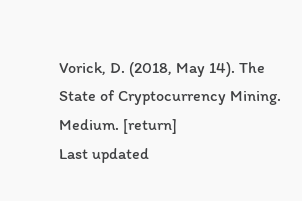Vorick, D. (2018, May 14). The State of Cryptocurrency Mining. Medium. [return]
Last updated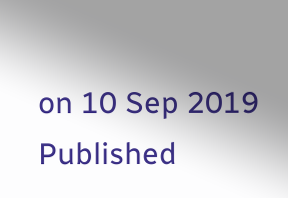on 10 Sep 2019
Published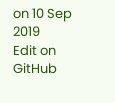on 10 Sep 2019
Edit on GitHub